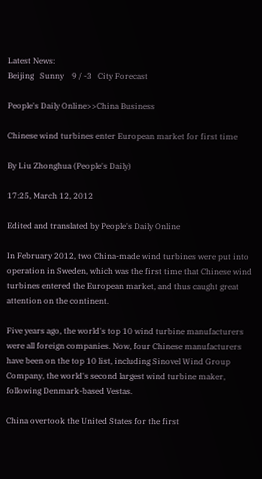Latest News:
Beijing   Sunny    9 / -3   City Forecast

People's Daily Online>>China Business

Chinese wind turbines enter European market for first time

By Liu Zhonghua (People's Daily)

17:25, March 12, 2012

Edited and translated by People's Daily Online

In February 2012, two China-made wind turbines were put into operation in Sweden, which was the first time that Chinese wind turbines entered the European market, and thus caught great attention on the continent.

Five years ago, the world's top 10 wind turbine manufacturers were all foreign companies. Now, four Chinese manufacturers have been on the top 10 list, including Sinovel Wind Group Company, the world's second largest wind turbine maker, following Denmark-based Vestas.

China overtook the United States for the first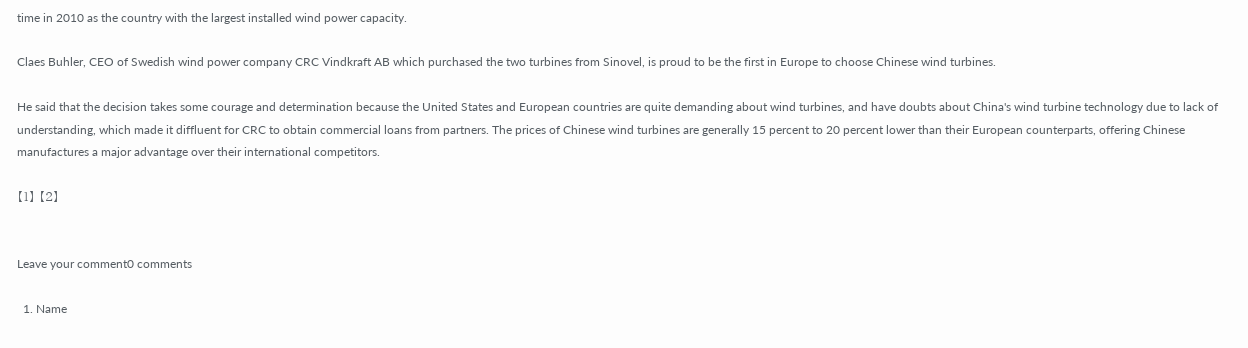time in 2010 as the country with the largest installed wind power capacity.

Claes Buhler, CEO of Swedish wind power company CRC Vindkraft AB which purchased the two turbines from Sinovel, is proud to be the first in Europe to choose Chinese wind turbines.

He said that the decision takes some courage and determination because the United States and European countries are quite demanding about wind turbines, and have doubts about China's wind turbine technology due to lack of understanding, which made it diffluent for CRC to obtain commercial loans from partners. The prices of Chinese wind turbines are generally 15 percent to 20 percent lower than their European counterparts, offering Chinese manufactures a major advantage over their international competitors.

【1】 【2】


Leave your comment0 comments

  1. Name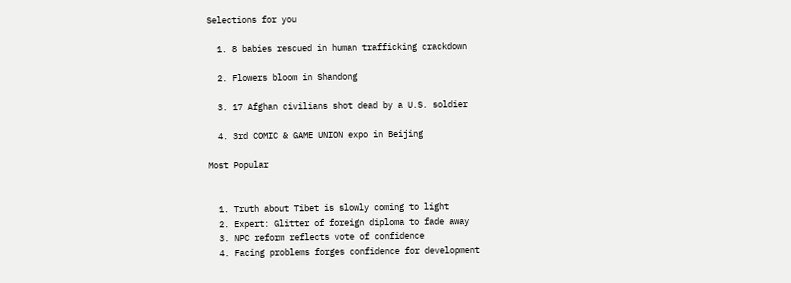Selections for you

  1. 8 babies rescued in human trafficking crackdown

  2. Flowers bloom in Shandong

  3. 17 Afghan civilians shot dead by a U.S. soldier

  4. 3rd COMIC & GAME UNION expo in Beijing

Most Popular


  1. Truth about Tibet is slowly coming to light
  2. Expert: Glitter of foreign diploma to fade away
  3. NPC reform reflects vote of confidence
  4. Facing problems forges confidence for development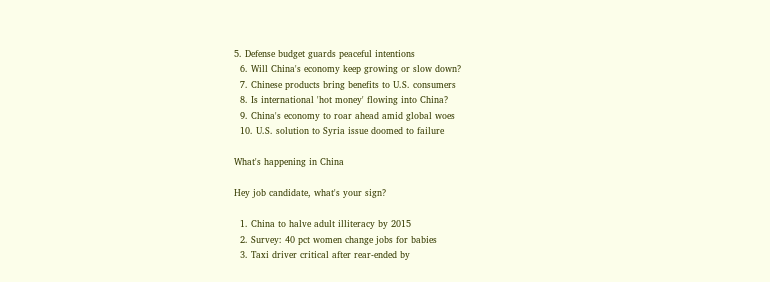5. Defense budget guards peaceful intentions
  6. Will China's economy keep growing or slow down?
  7. Chinese products bring benefits to U.S. consumers
  8. Is international 'hot money' flowing into China?
  9. China's economy to roar ahead amid global woes
  10. U.S. solution to Syria issue doomed to failure

What's happening in China

Hey job candidate, what's your sign?

  1. China to halve adult illiteracy by 2015
  2. Survey: 40 pct women change jobs for babies
  3. Taxi driver critical after rear-ended by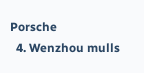Porsche
  4. Wenzhou mulls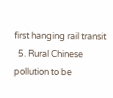first hanging rail transit
  5. Rural Chinese pollution to be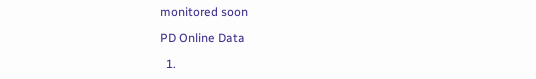monitored soon

PD Online Data

  1.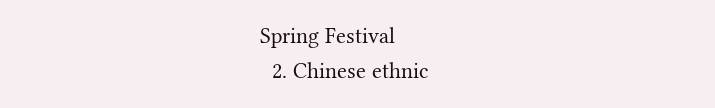Spring Festival
  2. Chinese ethnic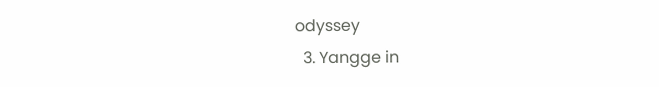odyssey
  3. Yangge in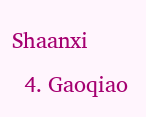Shaanxi
  4. Gaoqiao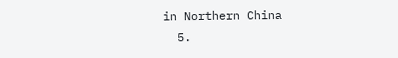in Northern China
  5.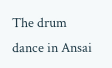The drum dance in Ansai